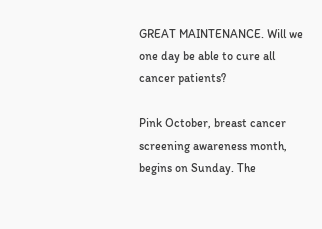GREAT MAINTENANCE. Will we one day be able to cure all cancer patients?

Pink October, breast cancer screening awareness month, begins on Sunday. The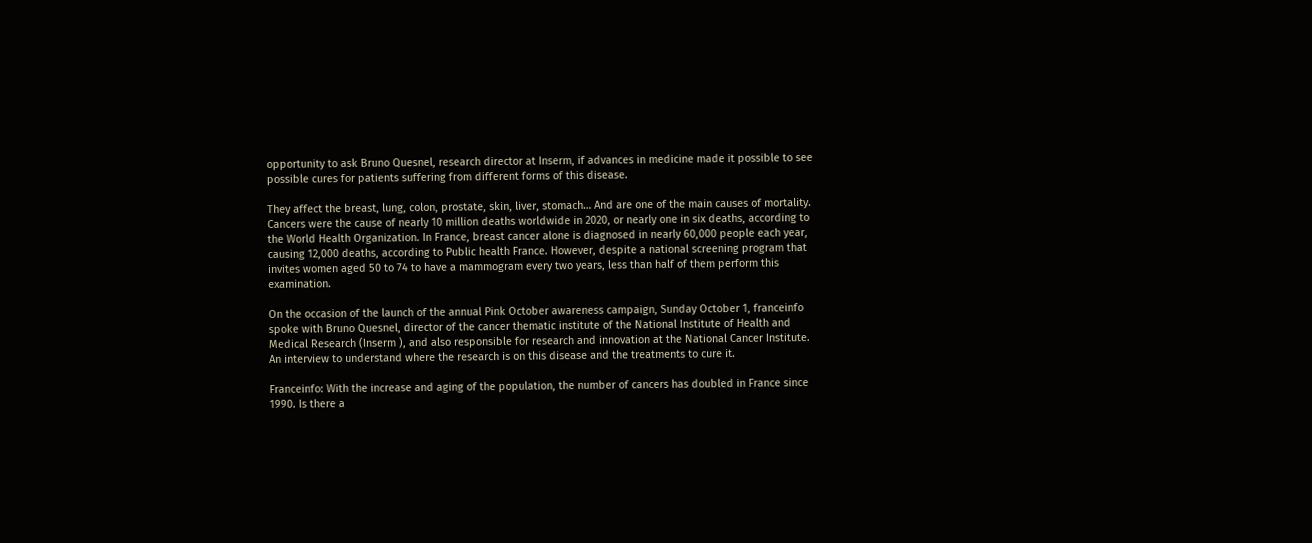opportunity to ask Bruno Quesnel, research director at Inserm, if advances in medicine made it possible to see possible cures for patients suffering from different forms of this disease.

They affect the breast, lung, colon, prostate, skin, liver, stomach… And are one of the main causes of mortality. Cancers were the cause of nearly 10 million deaths worldwide in 2020, or nearly one in six deaths, according to the World Health Organization. In France, breast cancer alone is diagnosed in nearly 60,000 people each year, causing 12,000 deaths, according to Public health France. However, despite a national screening program that invites women aged 50 to 74 to have a mammogram every two years, less than half of them perform this examination.

On the occasion of the launch of the annual Pink October awareness campaign, Sunday October 1, franceinfo spoke with Bruno Quesnel, director of the cancer thematic institute of the National Institute of Health and Medical Research (Inserm ), and also responsible for research and innovation at the National Cancer Institute. An interview to understand where the research is on this disease and the treatments to cure it.

Franceinfo: With the increase and aging of the population, the number of cancers has doubled in France since 1990. Is there a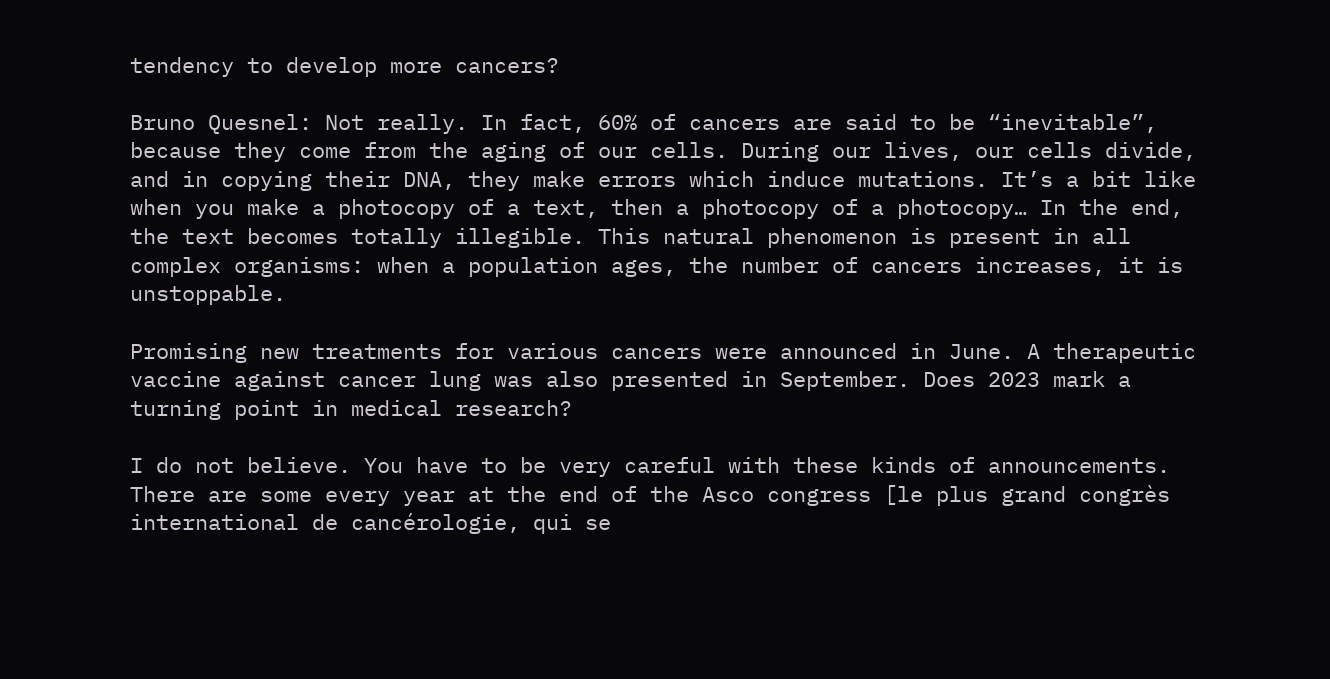tendency to develop more cancers?

Bruno Quesnel: Not really. In fact, 60% of cancers are said to be “inevitable”, because they come from the aging of our cells. During our lives, our cells divide, and in copying their DNA, they make errors which induce mutations. It’s a bit like when you make a photocopy of a text, then a photocopy of a photocopy… In the end, the text becomes totally illegible. This natural phenomenon is present in all complex organisms: when a population ages, the number of cancers increases, it is unstoppable.

Promising new treatments for various cancers were announced in June. A therapeutic vaccine against cancer lung was also presented in September. Does 2023 mark a turning point in medical research?

I do not believe. You have to be very careful with these kinds of announcements. There are some every year at the end of the Asco congress [le plus grand congrès international de cancérologie, qui se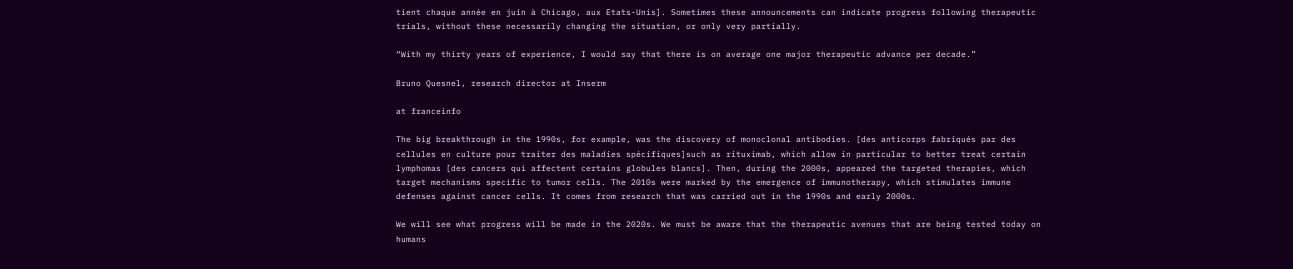tient chaque année en juin à Chicago, aux Etats-Unis]. Sometimes these announcements can indicate progress following therapeutic trials, without these necessarily changing the situation, or only very partially.

“With my thirty years of experience, I would say that there is on average one major therapeutic advance per decade.”

Bruno Quesnel, research director at Inserm

at franceinfo

The big breakthrough in the 1990s, for example, was the discovery of monoclonal antibodies. [des anticorps fabriqués par des cellules en culture pour traiter des maladies spécifiques]such as rituximab, which allow in particular to better treat certain lymphomas [des cancers qui affectent certains globules blancs]. Then, during the 2000s, appeared the targeted therapies, which target mechanisms specific to tumor cells. The 2010s were marked by the emergence of immunotherapy, which stimulates immune defenses against cancer cells. It comes from research that was carried out in the 1990s and early 2000s.

We will see what progress will be made in the 2020s. We must be aware that the therapeutic avenues that are being tested today on humans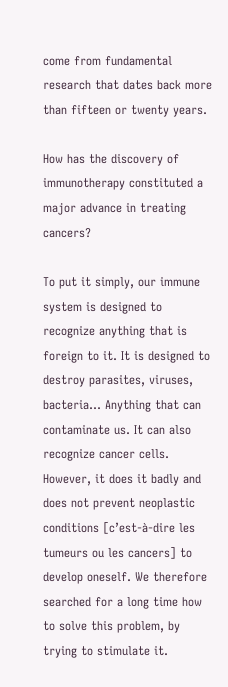come from fundamental research that dates back more than fifteen or twenty years.

How has the discovery of immunotherapy constituted a major advance in treating cancers?

To put it simply, our immune system is designed to recognize anything that is foreign to it. It is designed to destroy parasites, viruses, bacteria… Anything that can contaminate us. It can also recognize cancer cells. However, it does it badly and does not prevent neoplastic conditions [c’est-à-dire les tumeurs ou les cancers] to develop oneself. We therefore searched for a long time how to solve this problem, by trying to stimulate it.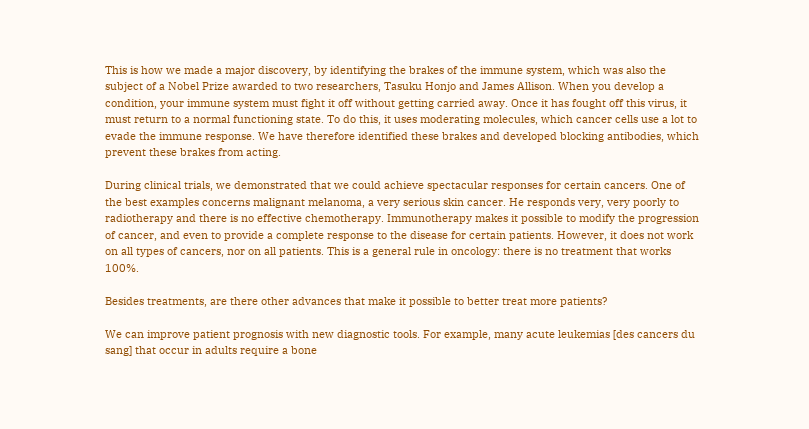This is how we made a major discovery, by identifying the brakes of the immune system, which was also the subject of a Nobel Prize awarded to two researchers, Tasuku Honjo and James Allison. When you develop a condition, your immune system must fight it off without getting carried away. Once it has fought off this virus, it must return to a normal functioning state. To do this, it uses moderating molecules, which cancer cells use a lot to evade the immune response. We have therefore identified these brakes and developed blocking antibodies, which prevent these brakes from acting.

During clinical trials, we demonstrated that we could achieve spectacular responses for certain cancers. One of the best examples concerns malignant melanoma, a very serious skin cancer. He responds very, very poorly to radiotherapy and there is no effective chemotherapy. Immunotherapy makes it possible to modify the progression of cancer, and even to provide a complete response to the disease for certain patients. However, it does not work on all types of cancers, nor on all patients. This is a general rule in oncology: there is no treatment that works 100%.

Besides treatments, are there other advances that make it possible to better treat more patients?

We can improve patient prognosis with new diagnostic tools. For example, many acute leukemias [des cancers du sang] that occur in adults require a bone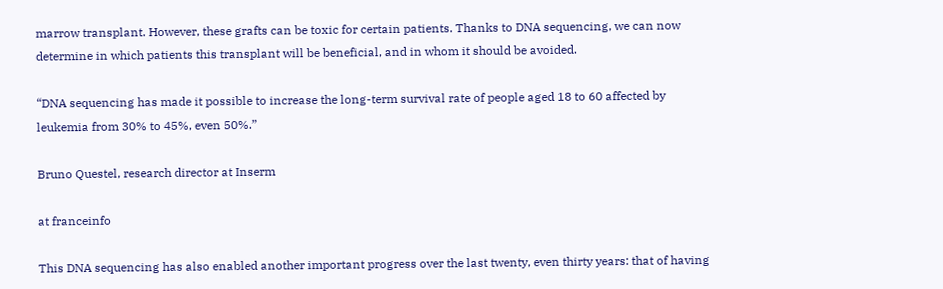marrow transplant. However, these grafts can be toxic for certain patients. Thanks to DNA sequencing, we can now determine in which patients this transplant will be beneficial, and in whom it should be avoided.

“DNA sequencing has made it possible to increase the long-term survival rate of people aged 18 to 60 affected by leukemia from 30% to 45%, even 50%.”

Bruno Questel, research director at Inserm

at franceinfo

This DNA sequencing has also enabled another important progress over the last twenty, even thirty years: that of having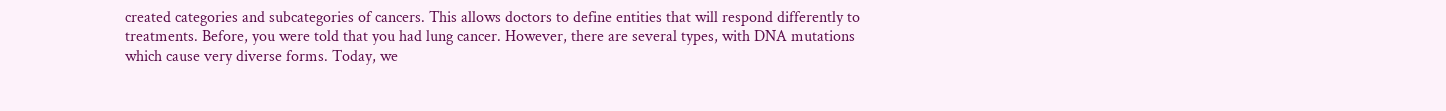created categories and subcategories of cancers. This allows doctors to define entities that will respond differently to treatments. Before, you were told that you had lung cancer. However, there are several types, with DNA mutations which cause very diverse forms. Today, we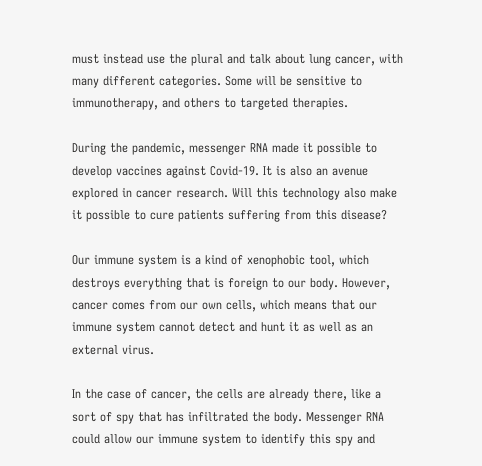must instead use the plural and talk about lung cancer, with many different categories. Some will be sensitive to immunotherapy, and others to targeted therapies.

During the pandemic, messenger RNA made it possible to develop vaccines against Covid-19. It is also an avenue explored in cancer research. Will this technology also make it possible to cure patients suffering from this disease?

Our immune system is a kind of xenophobic tool, which destroys everything that is foreign to our body. However, cancer comes from our own cells, which means that our immune system cannot detect and hunt it as well as an external virus.

In the case of cancer, the cells are already there, like a sort of spy that has infiltrated the body. Messenger RNA could allow our immune system to identify this spy and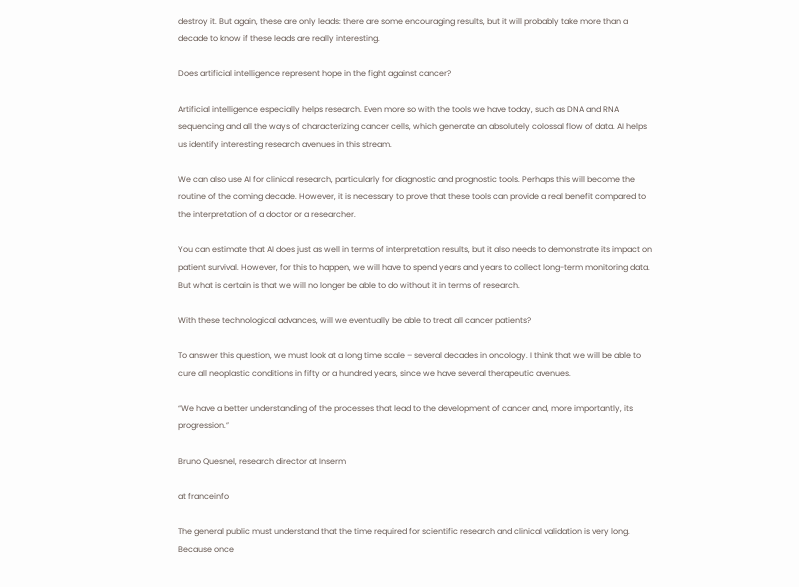destroy it. But again, these are only leads: there are some encouraging results, but it will probably take more than a decade to know if these leads are really interesting.

Does artificial intelligence represent hope in the fight against cancer?

Artificial intelligence especially helps research. Even more so with the tools we have today, such as DNA and RNA sequencing and all the ways of characterizing cancer cells, which generate an absolutely colossal flow of data. AI helps us identify interesting research avenues in this stream.

We can also use AI for clinical research, particularly for diagnostic and prognostic tools. Perhaps this will become the routine of the coming decade. However, it is necessary to prove that these tools can provide a real benefit compared to the interpretation of a doctor or a researcher.

You can estimate that AI does just as well in terms of interpretation results, but it also needs to demonstrate its impact on patient survival. However, for this to happen, we will have to spend years and years to collect long-term monitoring data. But what is certain is that we will no longer be able to do without it in terms of research.

With these technological advances, will we eventually be able to treat all cancer patients?

To answer this question, we must look at a long time scale – several decades in oncology. I think that we will be able to cure all neoplastic conditions in fifty or a hundred years, since we have several therapeutic avenues.

“We have a better understanding of the processes that lead to the development of cancer and, more importantly, its progression.”

Bruno Quesnel, research director at Inserm

at franceinfo

The general public must understand that the time required for scientific research and clinical validation is very long. Because once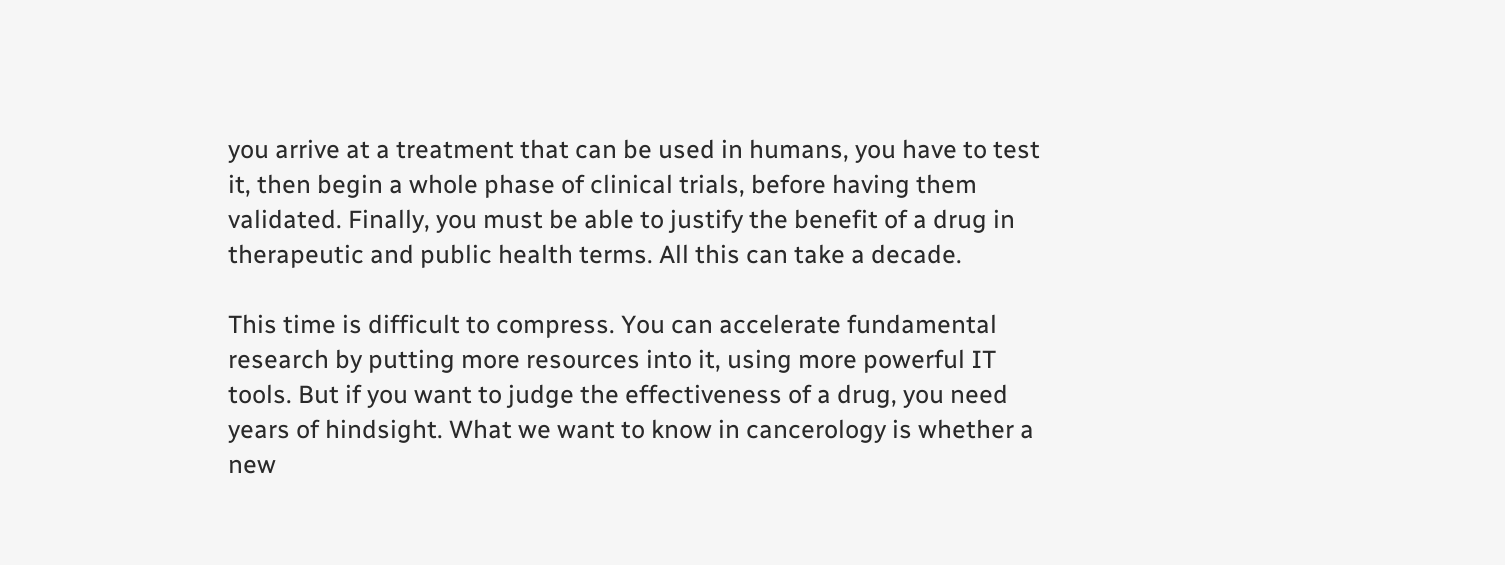you arrive at a treatment that can be used in humans, you have to test it, then begin a whole phase of clinical trials, before having them validated. Finally, you must be able to justify the benefit of a drug in therapeutic and public health terms. All this can take a decade.

This time is difficult to compress. You can accelerate fundamental research by putting more resources into it, using more powerful IT tools. But if you want to judge the effectiveness of a drug, you need years of hindsight. What we want to know in cancerology is whether a new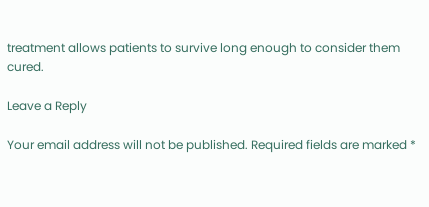treatment allows patients to survive long enough to consider them cured.

Leave a Reply

Your email address will not be published. Required fields are marked *